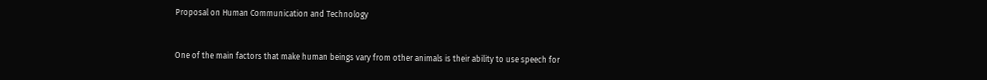Proposal on Human Communication and Technology


One of the main factors that make human beings vary from other animals is their ability to use speech for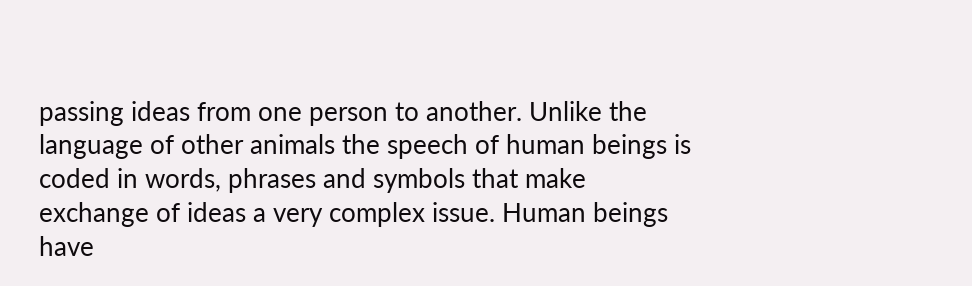passing ideas from one person to another. Unlike the language of other animals the speech of human beings is coded in words, phrases and symbols that make exchange of ideas a very complex issue. Human beings have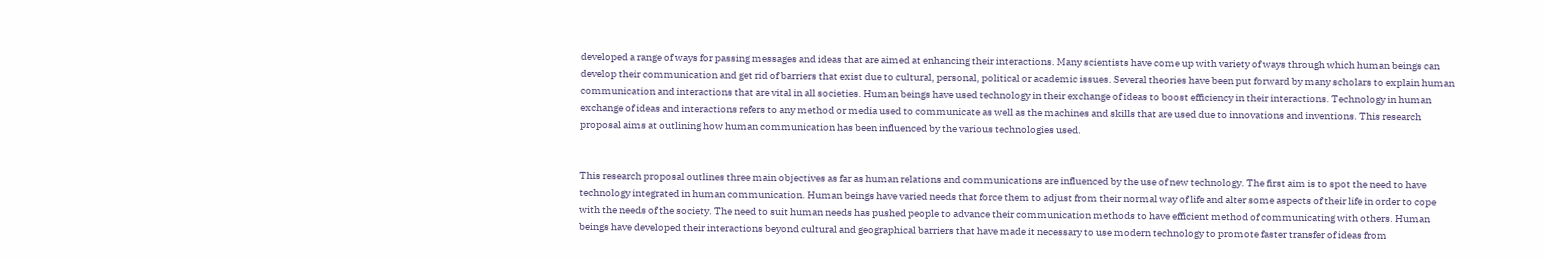developed a range of ways for passing messages and ideas that are aimed at enhancing their interactions. Many scientists have come up with variety of ways through which human beings can develop their communication and get rid of barriers that exist due to cultural, personal, political or academic issues. Several theories have been put forward by many scholars to explain human communication and interactions that are vital in all societies. Human beings have used technology in their exchange of ideas to boost efficiency in their interactions. Technology in human exchange of ideas and interactions refers to any method or media used to communicate as well as the machines and skills that are used due to innovations and inventions. This research proposal aims at outlining how human communication has been influenced by the various technologies used.


This research proposal outlines three main objectives as far as human relations and communications are influenced by the use of new technology. The first aim is to spot the need to have technology integrated in human communication. Human beings have varied needs that force them to adjust from their normal way of life and alter some aspects of their life in order to cope with the needs of the society. The need to suit human needs has pushed people to advance their communication methods to have efficient method of communicating with others. Human beings have developed their interactions beyond cultural and geographical barriers that have made it necessary to use modern technology to promote faster transfer of ideas from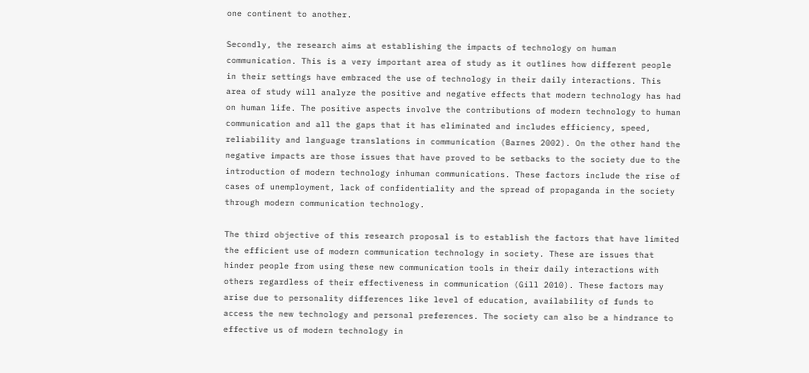one continent to another.

Secondly, the research aims at establishing the impacts of technology on human communication. This is a very important area of study as it outlines how different people in their settings have embraced the use of technology in their daily interactions. This area of study will analyze the positive and negative effects that modern technology has had on human life. The positive aspects involve the contributions of modern technology to human communication and all the gaps that it has eliminated and includes efficiency, speed, reliability and language translations in communication (Barnes 2002). On the other hand the negative impacts are those issues that have proved to be setbacks to the society due to the introduction of modern technology inhuman communications. These factors include the rise of cases of unemployment, lack of confidentiality and the spread of propaganda in the society through modern communication technology.

The third objective of this research proposal is to establish the factors that have limited the efficient use of modern communication technology in society. These are issues that hinder people from using these new communication tools in their daily interactions with others regardless of their effectiveness in communication (Gill 2010). These factors may arise due to personality differences like level of education, availability of funds to access the new technology and personal preferences. The society can also be a hindrance to effective us of modern technology in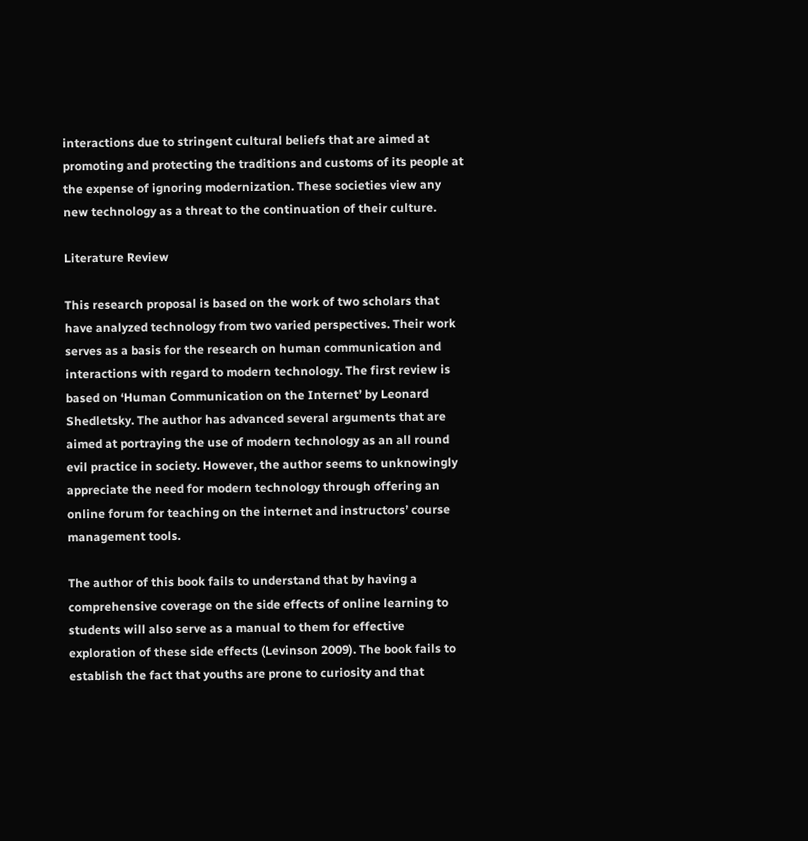interactions due to stringent cultural beliefs that are aimed at promoting and protecting the traditions and customs of its people at the expense of ignoring modernization. These societies view any new technology as a threat to the continuation of their culture.

Literature Review

This research proposal is based on the work of two scholars that have analyzed technology from two varied perspectives. Their work serves as a basis for the research on human communication and interactions with regard to modern technology. The first review is based on ‘Human Communication on the Internet’ by Leonard Shedletsky. The author has advanced several arguments that are aimed at portraying the use of modern technology as an all round evil practice in society. However, the author seems to unknowingly appreciate the need for modern technology through offering an online forum for teaching on the internet and instructors’ course management tools.

The author of this book fails to understand that by having a comprehensive coverage on the side effects of online learning to students will also serve as a manual to them for effective exploration of these side effects (Levinson 2009). The book fails to establish the fact that youths are prone to curiosity and that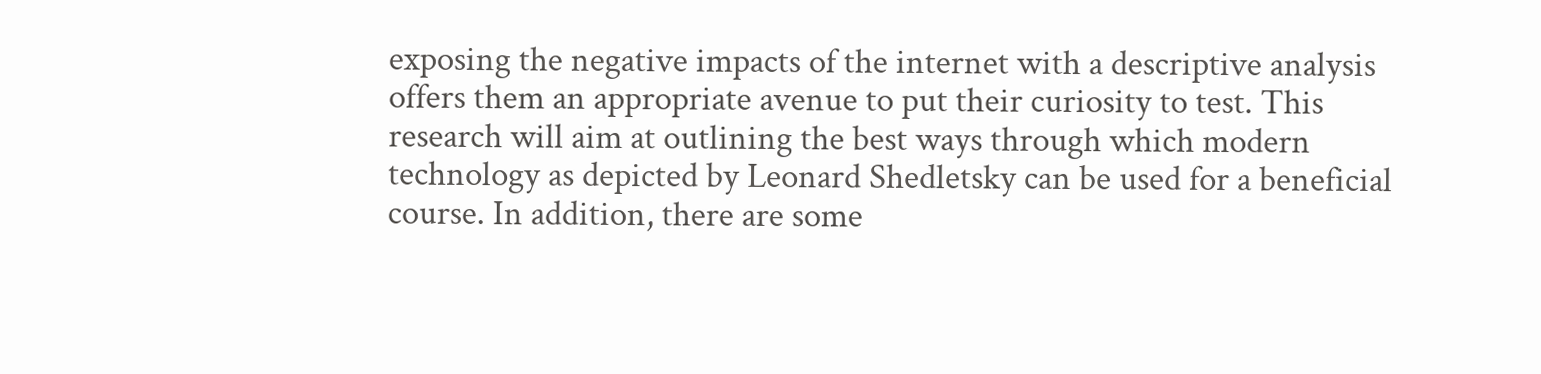exposing the negative impacts of the internet with a descriptive analysis offers them an appropriate avenue to put their curiosity to test. This research will aim at outlining the best ways through which modern technology as depicted by Leonard Shedletsky can be used for a beneficial course. In addition, there are some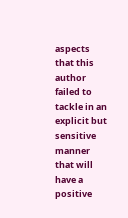aspects that this author failed to tackle in an explicit but sensitive manner that will have a positive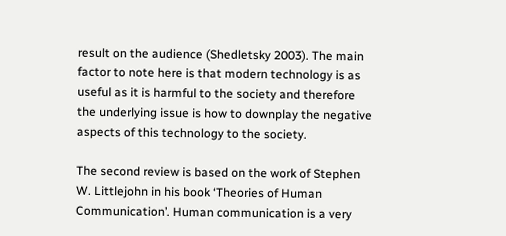result on the audience (Shedletsky 2003). The main factor to note here is that modern technology is as useful as it is harmful to the society and therefore the underlying issue is how to downplay the negative aspects of this technology to the society.

The second review is based on the work of Stephen W. Littlejohn in his book ‘Theories of Human Communication’. Human communication is a very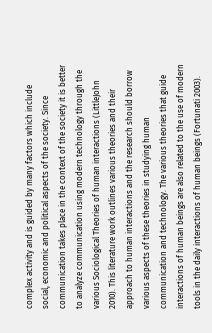complex activity and is guided by many factors which include social, economic and political aspects of the society. Since communication takes place in the context of the society it is better to analyze communication using modern technology through the various Sociological Theories of human interactions (LittleJohn 2010). This literature work outlines various theories and their approach to human interactions and the research should borrow various aspects of these theories in studying human communication and technology. The various theories that guide interactions of human beings are also related to the use of modern tools in the daily interactions of human beings (Fortunati 2003).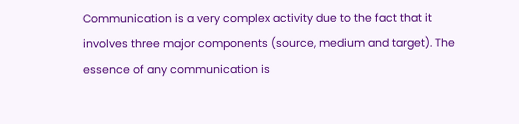Communication is a very complex activity due to the fact that it involves three major components (source, medium and target). The essence of any communication is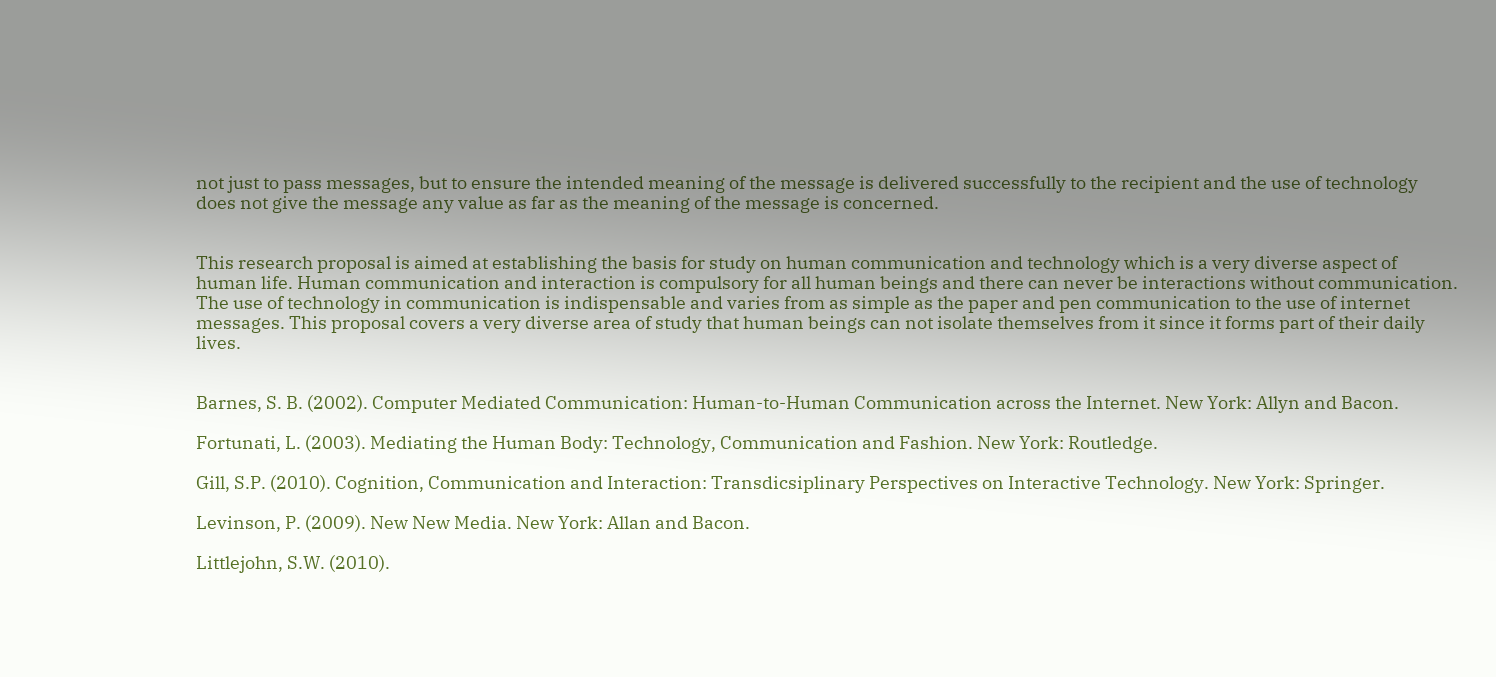not just to pass messages, but to ensure the intended meaning of the message is delivered successfully to the recipient and the use of technology does not give the message any value as far as the meaning of the message is concerned.


This research proposal is aimed at establishing the basis for study on human communication and technology which is a very diverse aspect of human life. Human communication and interaction is compulsory for all human beings and there can never be interactions without communication. The use of technology in communication is indispensable and varies from as simple as the paper and pen communication to the use of internet messages. This proposal covers a very diverse area of study that human beings can not isolate themselves from it since it forms part of their daily lives.


Barnes, S. B. (2002). Computer Mediated Communication: Human-to-Human Communication across the Internet. New York: Allyn and Bacon.

Fortunati, L. (2003). Mediating the Human Body: Technology, Communication and Fashion. New York: Routledge.

Gill, S.P. (2010). Cognition, Communication and Interaction: Transdicsiplinary Perspectives on Interactive Technology. New York: Springer.

Levinson, P. (2009). New New Media. New York: Allan and Bacon.

Littlejohn, S.W. (2010).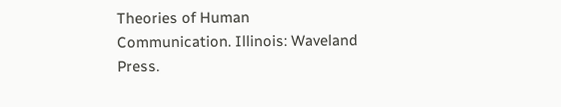Theories of Human Communication. Illinois: Waveland Press.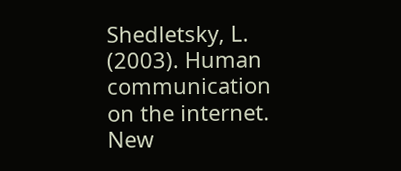Shedletsky, L. (2003). Human communication on the internet. New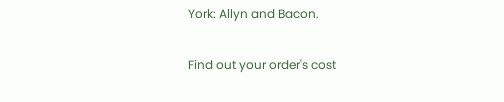York: Allyn and Bacon.

Find out your order's cost